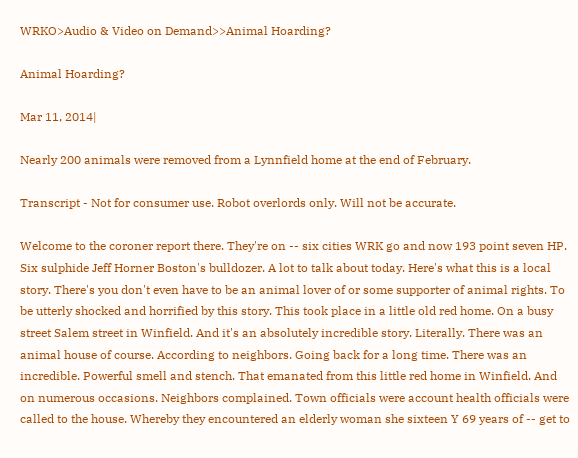WRKO>Audio & Video on Demand>>Animal Hoarding?

Animal Hoarding?

Mar 11, 2014|

Nearly 200 animals were removed from a Lynnfield home at the end of February.

Transcript - Not for consumer use. Robot overlords only. Will not be accurate.

Welcome to the coroner report there. They're on -- six cities WRK go and now 193 point seven HP. Six sulphide Jeff Horner Boston's bulldozer. A lot to talk about today. Here's what this is a local story. There's you don't even have to be an animal lover of or some supporter of animal rights. To be utterly shocked and horrified by this story. This took place in a little old red home. On a busy street Salem street in Winfield. And it's an absolutely incredible story. Literally. There was an animal house of course. According to neighbors. Going back for a long time. There was an incredible. Powerful smell and stench. That emanated from this little red home in Winfield. And on numerous occasions. Neighbors complained. Town officials were account health officials were called to the house. Whereby they encountered an elderly woman she sixteen Y 69 years of -- get to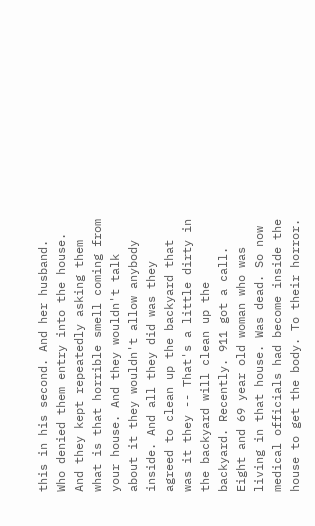this in his second. And her husband. Who denied them entry into the house. And they kept repeatedly asking them what is that horrible smell coming from your house. And they wouldn't talk about it they wouldn't allow anybody inside. And all they did was they agreed to clean up the backyard that was it they -- That's a little dirty in the backyard will clean up the backyard. Recently. 911 got a call. Eight and 69 year old woman who was living in that house. Was dead. So now medical officials had become inside the house to get the body. To their horror.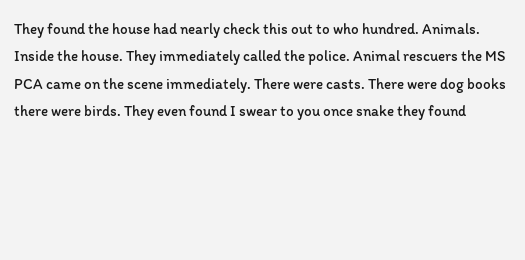They found the house had nearly check this out to who hundred. Animals. Inside the house. They immediately called the police. Animal rescuers the MS PCA came on the scene immediately. There were casts. There were dog books there were birds. They even found I swear to you once snake they found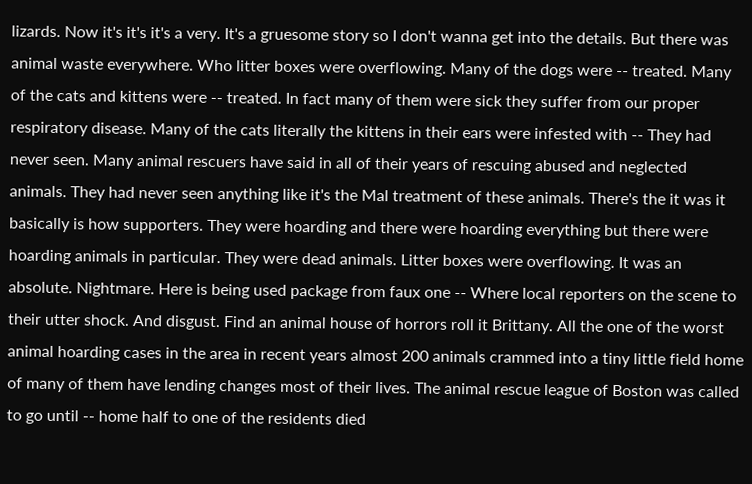lizards. Now it's it's it's a very. It's a gruesome story so I don't wanna get into the details. But there was animal waste everywhere. Who litter boxes were overflowing. Many of the dogs were -- treated. Many of the cats and kittens were -- treated. In fact many of them were sick they suffer from our proper respiratory disease. Many of the cats literally the kittens in their ears were infested with -- They had never seen. Many animal rescuers have said in all of their years of rescuing abused and neglected animals. They had never seen anything like it's the Mal treatment of these animals. There's the it was it basically is how supporters. They were hoarding and there were hoarding everything but there were hoarding animals in particular. They were dead animals. Litter boxes were overflowing. It was an absolute. Nightmare. Here is being used package from faux one -- Where local reporters on the scene to their utter shock. And disgust. Find an animal house of horrors roll it Brittany. All the one of the worst animal hoarding cases in the area in recent years almost 200 animals crammed into a tiny little field home of many of them have lending changes most of their lives. The animal rescue league of Boston was called to go until -- home half to one of the residents died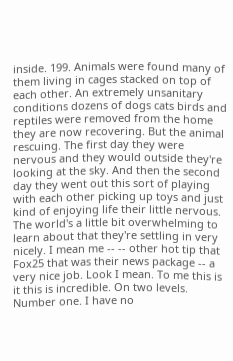inside. 199. Animals were found many of them living in cages stacked on top of each other. An extremely unsanitary conditions dozens of dogs cats birds and reptiles were removed from the home they are now recovering. But the animal rescuing. The first day they were nervous and they would outside they're looking at the sky. And then the second day they went out this sort of playing with each other picking up toys and just kind of enjoying life their little nervous. The world's a little bit overwhelming to learn about that they're settling in very nicely. I mean me -- -- other hot tip that Fox25 that was their news package -- a very nice job. Look I mean. To me this is it this is incredible. On two levels. Number one. I have no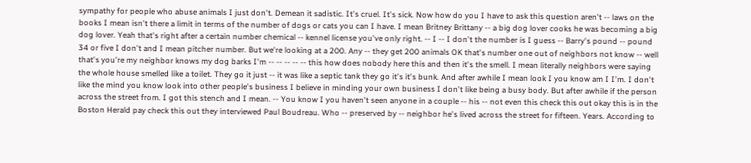sympathy for people who abuse animals I just don't. Demean it sadistic. It's cruel. It's sick. Now how do you I have to ask this question aren't -- laws on the books I mean isn't there a limit in terms of the number of dogs or cats you can I have. I mean Britney Brittany -- a big dog lover cooks he was becoming a big dog lover. Yeah that's right after a certain number chemical -- kennel license you've only right. -- I -- I don't the number is I guess -- Barry's pound -- pound 34 or five I don't and I mean pitcher number. But we're looking at a 200. Any -- they get 200 animals OK that's number one out of neighbors not know -- well that's you're my neighbor knows my dog barks I'm -- -- -- -- -- this how does nobody here this and then it's the smell. I mean literally neighbors were saying the whole house smelled like a toilet. They go it just -- it was like a septic tank they go it's it's bunk. And after awhile I mean look I you know am I I'm. I don't like the mind you know look into other people's business I believe in minding your own business I don't like being a busy body. But after awhile if the person across the street from. I got this stench and I mean. -- You know I you haven't seen anyone in a couple -- his -- not even this check this out okay this is in the Boston Herald pay check this out they interviewed Paul Boudreau. Who -- preserved by -- neighbor he's lived across the street for fifteen. Years. According to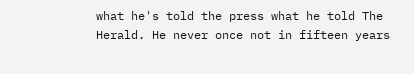what he's told the press what he told The Herald. He never once not in fifteen years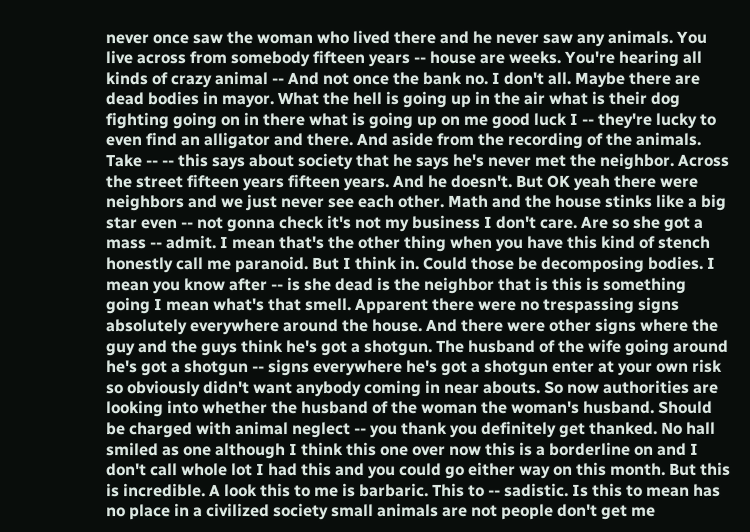never once saw the woman who lived there and he never saw any animals. You live across from somebody fifteen years -- house are weeks. You're hearing all kinds of crazy animal -- And not once the bank no. I don't all. Maybe there are dead bodies in mayor. What the hell is going up in the air what is their dog fighting going on in there what is going up on me good luck I -- they're lucky to even find an alligator and there. And aside from the recording of the animals. Take -- -- this says about society that he says he's never met the neighbor. Across the street fifteen years fifteen years. And he doesn't. But OK yeah there were neighbors and we just never see each other. Math and the house stinks like a big star even -- not gonna check it's not my business I don't care. Are so she got a mass -- admit. I mean that's the other thing when you have this kind of stench honestly call me paranoid. But I think in. Could those be decomposing bodies. I mean you know after -- is she dead is the neighbor that is this is something going I mean what's that smell. Apparent there were no trespassing signs absolutely everywhere around the house. And there were other signs where the guy and the guys think he's got a shotgun. The husband of the wife going around he's got a shotgun -- signs everywhere he's got a shotgun enter at your own risk so obviously didn't want anybody coming in near abouts. So now authorities are looking into whether the husband of the woman the woman's husband. Should be charged with animal neglect -- you thank you definitely get thanked. No hall smiled as one although I think this one over now this is a borderline on and I don't call whole lot I had this and you could go either way on this month. But this is incredible. A look this to me is barbaric. This to -- sadistic. Is this to mean has no place in a civilized society small animals are not people don't get me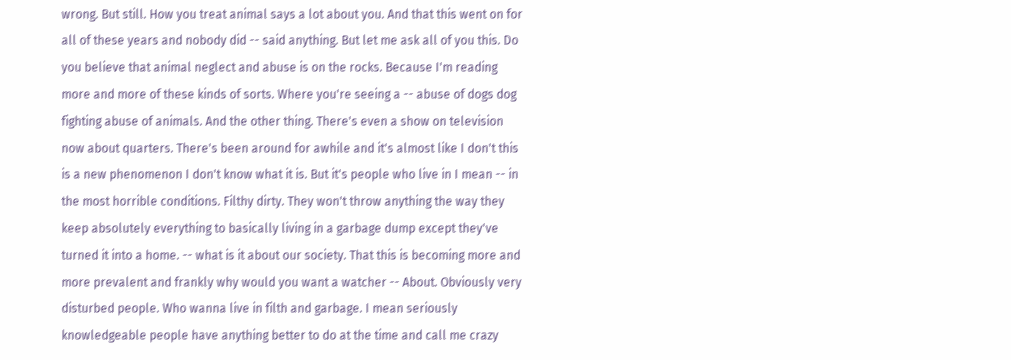wrong. But still. How you treat animal says a lot about you. And that this went on for all of these years and nobody did -- said anything. But let me ask all of you this. Do you believe that animal neglect and abuse is on the rocks. Because I'm reading more and more of these kinds of sorts. Where you're seeing a -- abuse of dogs dog fighting abuse of animals. And the other thing. There's even a show on television now about quarters. There's been around for awhile and it's almost like I don't this is a new phenomenon I don't know what it is. But it's people who live in I mean -- in the most horrible conditions. Filthy dirty. They won't throw anything the way they keep absolutely everything to basically living in a garbage dump except they've turned it into a home. -- what is it about our society. That this is becoming more and more prevalent and frankly why would you want a watcher -- About. Obviously very disturbed people. Who wanna live in filth and garbage. I mean seriously knowledgeable people have anything better to do at the time and call me crazy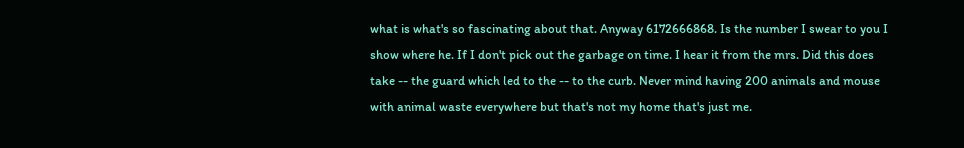what is what's so fascinating about that. Anyway 6172666868. Is the number I swear to you I show where he. If I don't pick out the garbage on time. I hear it from the mrs. Did this does take -- the guard which led to the -- to the curb. Never mind having 200 animals and mouse with animal waste everywhere but that's not my home that's just me.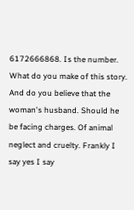6172666868. Is the number. What do you make of this story. And do you believe that the woman's husband. Should he be facing charges. Of animal neglect and cruelty. Frankly I say yes I say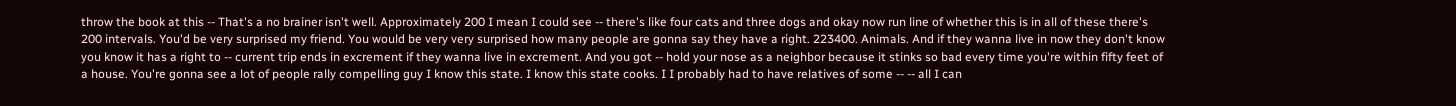throw the book at this -- That's a no brainer isn't well. Approximately 200 I mean I could see -- there's like four cats and three dogs and okay now run line of whether this is in all of these there's 200 intervals. You'd be very surprised my friend. You would be very very surprised how many people are gonna say they have a right. 223400. Animals. And if they wanna live in now they don't know you know it has a right to -- current trip ends in excrement if they wanna live in excrement. And you got -- hold your nose as a neighbor because it stinks so bad every time you're within fifty feet of a house. You're gonna see a lot of people rally compelling guy I know this state. I know this state cooks. I I probably had to have relatives of some -- -- all I can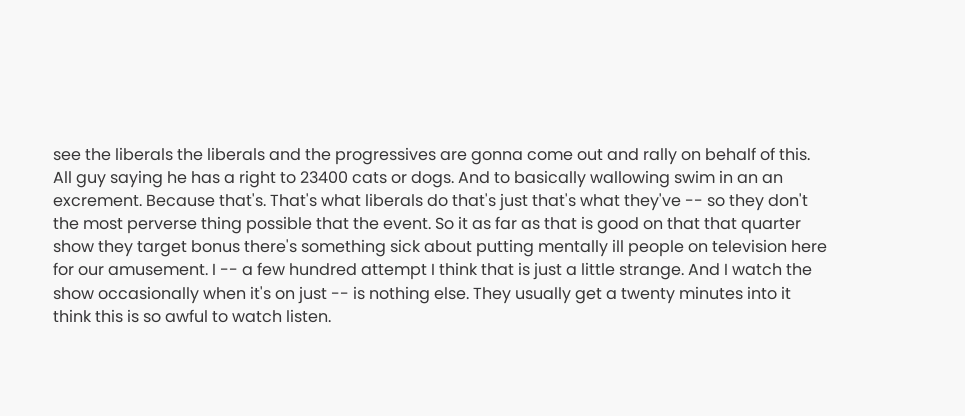see the liberals the liberals and the progressives are gonna come out and rally on behalf of this. All guy saying he has a right to 23400 cats or dogs. And to basically wallowing swim in an an excrement. Because that's. That's what liberals do that's just that's what they've -- so they don't the most perverse thing possible that the event. So it as far as that is good on that that quarter show they target bonus there's something sick about putting mentally ill people on television here for our amusement. I -- a few hundred attempt I think that is just a little strange. And I watch the show occasionally when it's on just -- is nothing else. They usually get a twenty minutes into it think this is so awful to watch listen.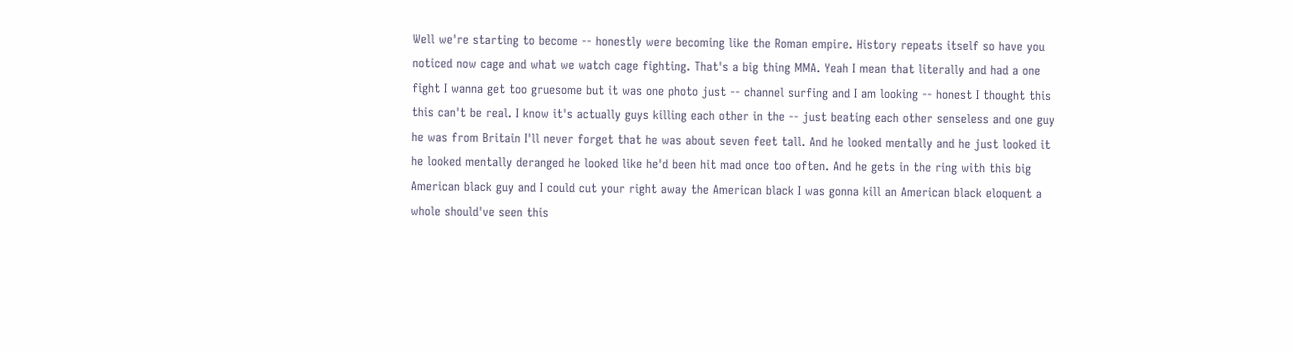Well we're starting to become -- honestly were becoming like the Roman empire. History repeats itself so have you noticed now cage and what we watch cage fighting. That's a big thing MMA. Yeah I mean that literally and had a one fight I wanna get too gruesome but it was one photo just -- channel surfing and I am looking -- honest I thought this this can't be real. I know it's actually guys killing each other in the -- just beating each other senseless and one guy he was from Britain I'll never forget that he was about seven feet tall. And he looked mentally and he just looked it he looked mentally deranged he looked like he'd been hit mad once too often. And he gets in the ring with this big American black guy and I could cut your right away the American black I was gonna kill an American black eloquent a whole should've seen this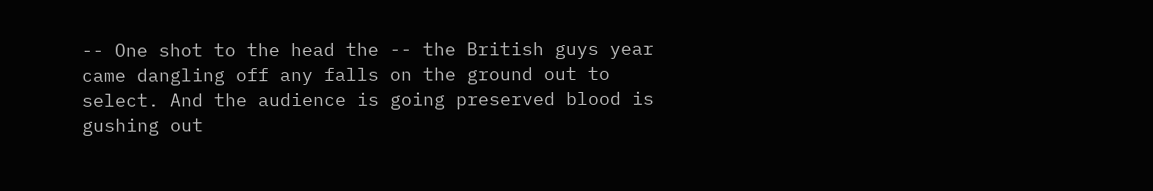-- One shot to the head the -- the British guys year came dangling off any falls on the ground out to select. And the audience is going preserved blood is gushing out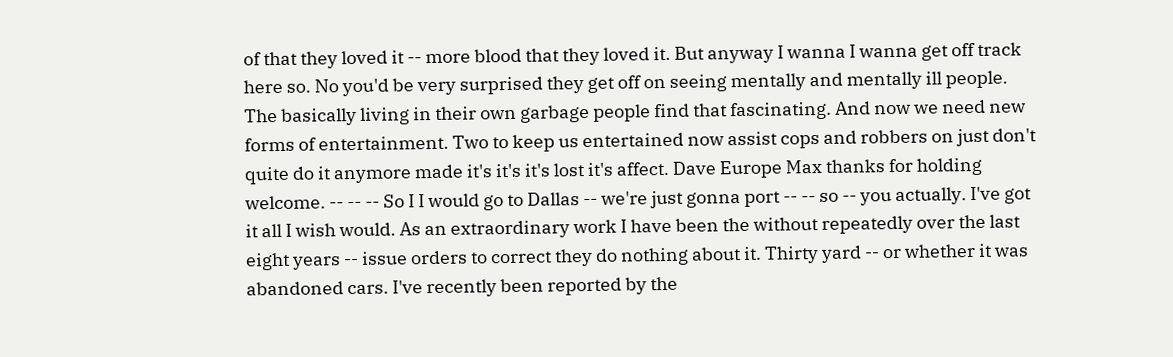of that they loved it -- more blood that they loved it. But anyway I wanna I wanna get off track here so. No you'd be very surprised they get off on seeing mentally and mentally ill people. The basically living in their own garbage people find that fascinating. And now we need new forms of entertainment. Two to keep us entertained now assist cops and robbers on just don't quite do it anymore made it's it's it's lost it's affect. Dave Europe Max thanks for holding welcome. -- -- -- So I I would go to Dallas -- we're just gonna port -- -- so -- you actually. I've got it all I wish would. As an extraordinary work I have been the without repeatedly over the last eight years -- issue orders to correct they do nothing about it. Thirty yard -- or whether it was abandoned cars. I've recently been reported by the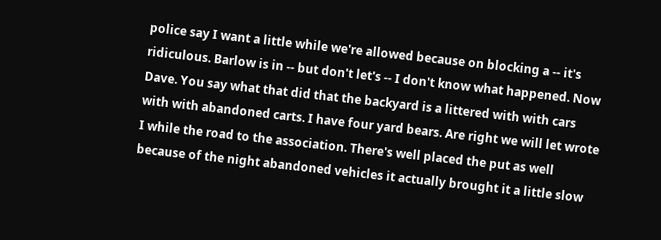police say I want a little while we're allowed because on blocking a -- it's ridiculous. Barlow is in -- but don't let's -- I don't know what happened. Now Dave. You say what that did that the backyard is a littered with with cars with with abandoned carts. I have four yard bears. Are right we will let wrote I while the road to the association. There's well placed the put as well because of the night abandoned vehicles it actually brought it a little slow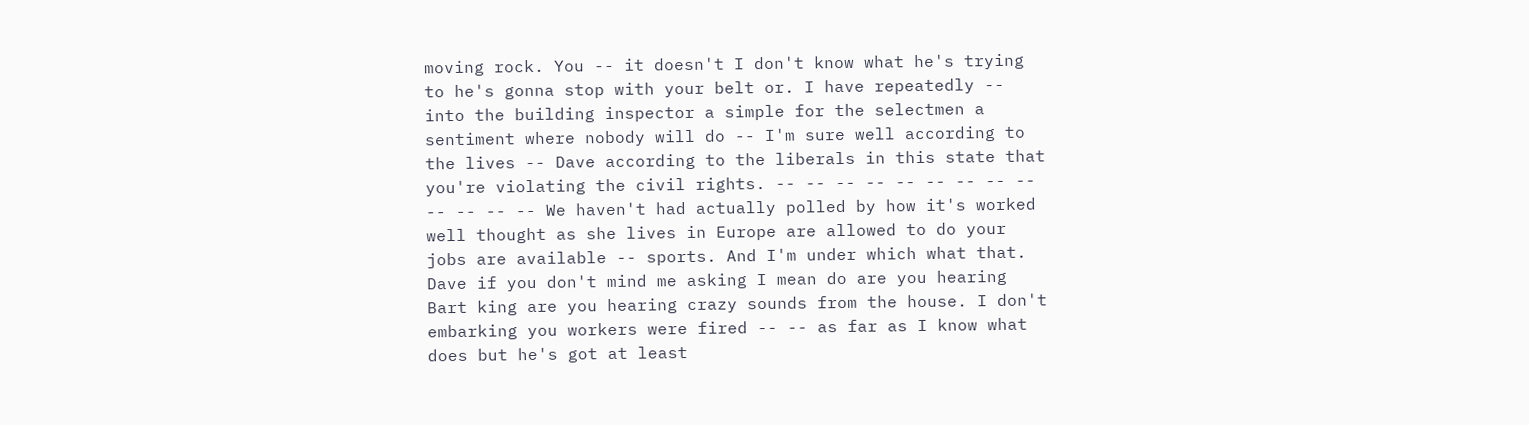moving rock. You -- it doesn't I don't know what he's trying to he's gonna stop with your belt or. I have repeatedly -- into the building inspector a simple for the selectmen a sentiment where nobody will do -- I'm sure well according to the lives -- Dave according to the liberals in this state that you're violating the civil rights. -- -- -- -- -- -- -- -- -- -- -- -- -- We haven't had actually polled by how it's worked well thought as she lives in Europe are allowed to do your jobs are available -- sports. And I'm under which what that. Dave if you don't mind me asking I mean do are you hearing Bart king are you hearing crazy sounds from the house. I don't embarking you workers were fired -- -- as far as I know what does but he's got at least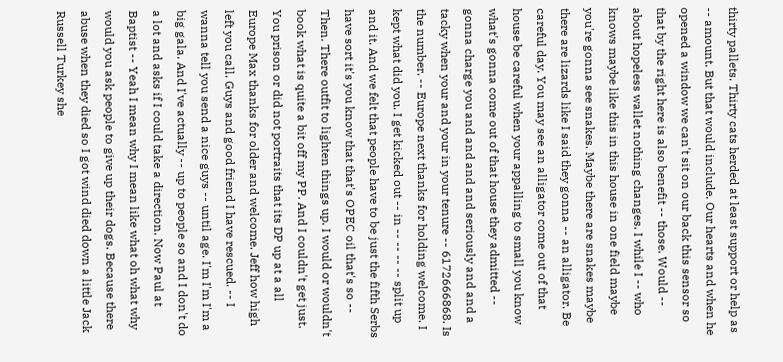thirty pallets. Thirty cats herded at least support or help as -- amount. But that would include. Our hearts and when he opened a window we can't sit on our back this sensor so that by the right here is also benefit -- those. Would -- about hopeless wallet nothing changes. I while I -- who knows maybe like this in this house in one field maybe you're gonna see snakes. Maybe there are snakes maybe there are lizards like I said they gonna -- an alligator. Be careful day. You may see an alligator come out of that house be careful when your appalling to small you know what's gonna come out of that house they admitted -- gonna charge you and and and and seriously and and a tacky when your and your in your tenure -- 6172666868. Is the number. -- Europe next thanks for holding welcome. I kept what did you. I get kicked out -- in -- -- -- -- split up and it. And we felt that people have to be just the fifth Serbs have sort it's you know that that's OPEC oil that's so -- Then. There outfit to lighten things up. I would or wouldn't book what is quite a bit off my PP. And I couldn't get just. You prison or did not portraits that its DP up at a all Europe Max thanks for older and welcome. Jeff how high left you call. Guys and good friend I have rescued. -- I wanna tell you send a nice guys -- until age. I'm I'm I'm a big gala. And I've actually -- up to people so and I don't do a lot and asks if I could take a direction. Now Paul at Baptist -- Yeah I mean why I mean like what oh what why would you ask people to give up their dogs. Because there abuse when they died so I got wind died down a little Jack Russell Turkey she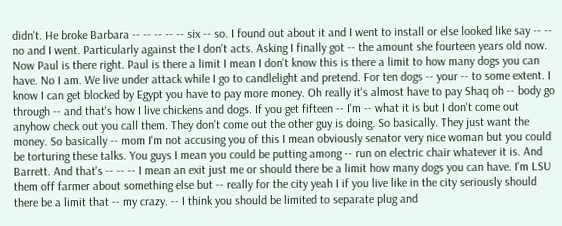didn't. He broke Barbara -- -- -- -- -- six -- so. I found out about it and I went to install or else looked like say -- -- no and I went. Particularly against the I don't acts. Asking I finally got -- the amount she fourteen years old now. Now Paul is there right. Paul is there a limit I mean I don't know this is there a limit to how many dogs you can have. No I am. We live under attack while I go to candlelight and pretend. For ten dogs -- your -- to some extent. I know I can get blocked by Egypt you have to pay more money. Oh really it's almost have to pay Shaq oh -- body go through -- and that's how I live chickens and dogs. If you get fifteen -- I'm -- what it is but I don't come out anyhow check out you call them. They don't come out the other guy is doing. So basically. They just want the money. So basically -- mom I'm not accusing you of this I mean obviously senator very nice woman but you could be torturing these talks. You guys I mean you could be putting among -- run on electric chair whatever it is. And Barrett. And that's -- -- -- I mean an exit just me or should there be a limit how many dogs you can have. I'm LSU them off farmer about something else but -- really for the city yeah I if you live like in the city seriously should there be a limit that -- my crazy. -- I think you should be limited to separate plug and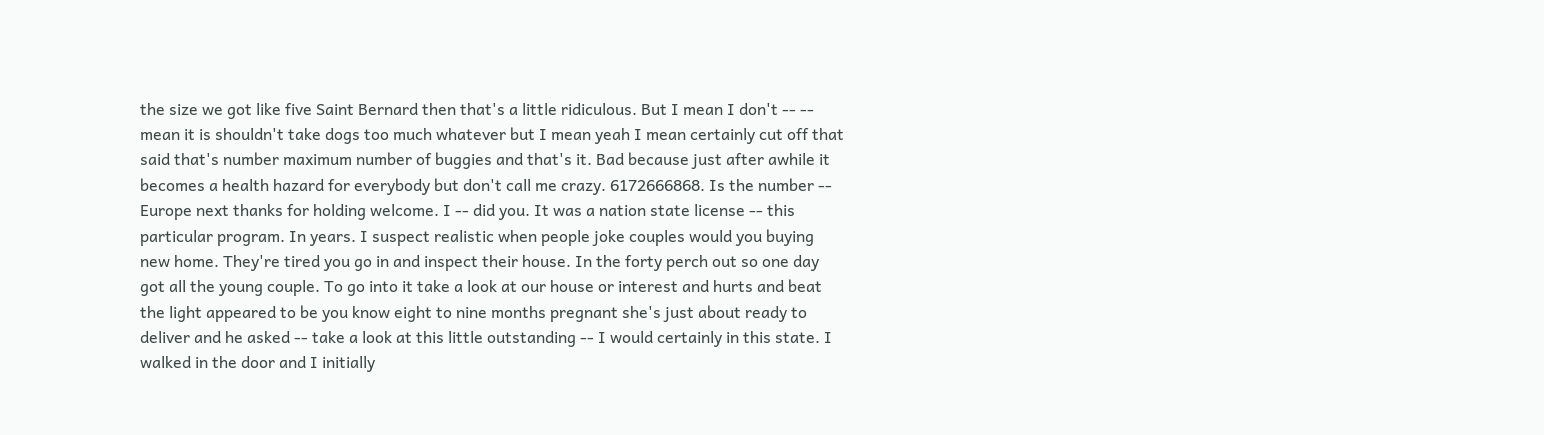the size we got like five Saint Bernard then that's a little ridiculous. But I mean I don't -- -- mean it is shouldn't take dogs too much whatever but I mean yeah I mean certainly cut off that said that's number maximum number of buggies and that's it. Bad because just after awhile it becomes a health hazard for everybody but don't call me crazy. 6172666868. Is the number -- Europe next thanks for holding welcome. I -- did you. It was a nation state license -- this particular program. In years. I suspect realistic when people joke couples would you buying new home. They're tired you go in and inspect their house. In the forty perch out so one day got all the young couple. To go into it take a look at our house or interest and hurts and beat the light appeared to be you know eight to nine months pregnant she's just about ready to deliver and he asked -- take a look at this little outstanding -- I would certainly in this state. I walked in the door and I initially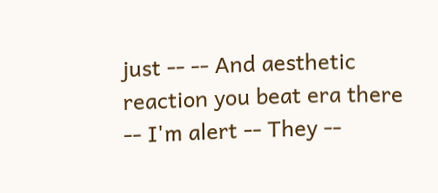just -- -- And aesthetic reaction you beat era there -- I'm alert -- They --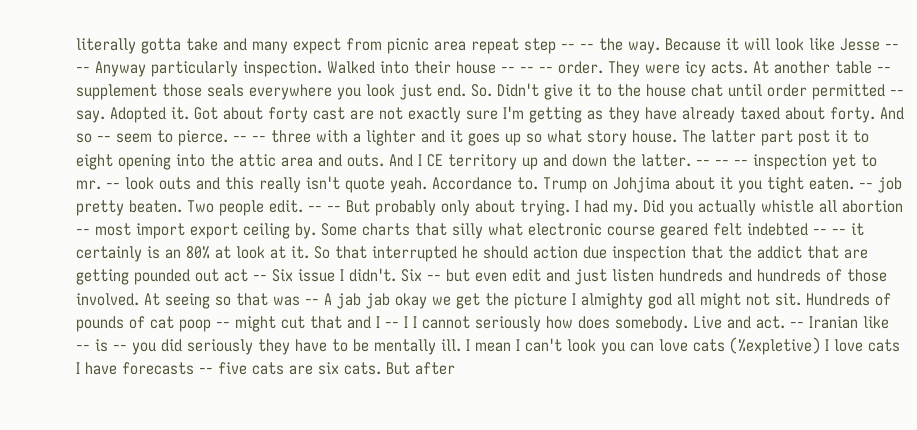literally gotta take and many expect from picnic area repeat step -- -- the way. Because it will look like Jesse -- -- Anyway particularly inspection. Walked into their house -- -- -- order. They were icy acts. At another table -- supplement those seals everywhere you look just end. So. Didn't give it to the house chat until order permitted -- say. Adopted it. Got about forty cast are not exactly sure I'm getting as they have already taxed about forty. And so -- seem to pierce. -- -- three with a lighter and it goes up so what story house. The latter part post it to eight opening into the attic area and outs. And I CE territory up and down the latter. -- -- -- inspection yet to mr. -- look outs and this really isn't quote yeah. Accordance to. Trump on Johjima about it you tight eaten. -- job pretty beaten. Two people edit. -- -- But probably only about trying. I had my. Did you actually whistle all abortion -- most import export ceiling by. Some charts that silly what electronic course geared felt indebted -- -- it certainly is an 80% at look at it. So that interrupted he should action due inspection that the addict that are getting pounded out act -- Six issue I didn't. Six -- but even edit and just listen hundreds and hundreds of those involved. At seeing so that was -- A jab jab okay we get the picture I almighty god all might not sit. Hundreds of pounds of cat poop -- might cut that and I -- I I cannot seriously how does somebody. Live and act. -- Iranian like -- is -- you did seriously they have to be mentally ill. I mean I can't look you can love cats (%expletive) I love cats I have forecasts -- five cats are six cats. But after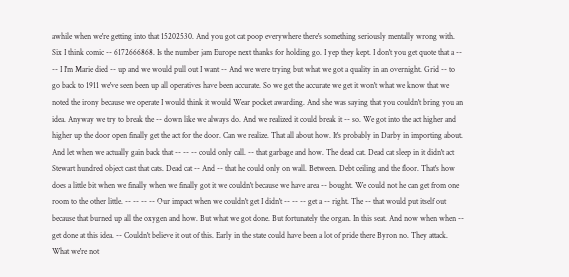awhile when we're getting into that 15202530. And you got cat poop everywhere there's something seriously mentally wrong with. Six I think comic -- 6172666868. Is the number jam Europe next thanks for holding go. I yep they kept. I don't you get quote that a -- -- I I'm Marie died -- up and we would pull out I want -- And we were trying but what we got a quality in an overnight. Grid -- to go back to 1911 we've seen been up all operatives have been accurate. So we get the accurate we get it won't what we know that we noted the irony because we operate I would think it would Wear pocket awarding. And she was saying that you couldn't bring you an idea. Anyway we try to break the -- down like we always do. And we realized it could break it -- so. We got into the act higher and higher up the door open finally get the act for the door. Can we realize. That all about how. It's probably in Darby in importing about. And let when we actually gain back that -- -- -- could only call. -- that garbage and how. The dead cat. Dead cat sleep in it didn't act Stewart hundred object cast that cats. Dead cat -- And -- that he could only on wall. Between. Debt ceiling and the floor. That's how does a little bit when we finally when we finally got it we couldn't because we have area -- bought. We could not he can get from one room to the other little. -- -- -- -- Our impact when we couldn't get I didn't -- -- -- get a -- right. The -- that would put itself out because that burned up all the oxygen and how. But what we got done. But fortunately the organ. In this seat. And now when when -- get done at this idea. -- Couldn't believe it out of this. Early in the state could have been a lot of pride there Byron no. They attack. What we're not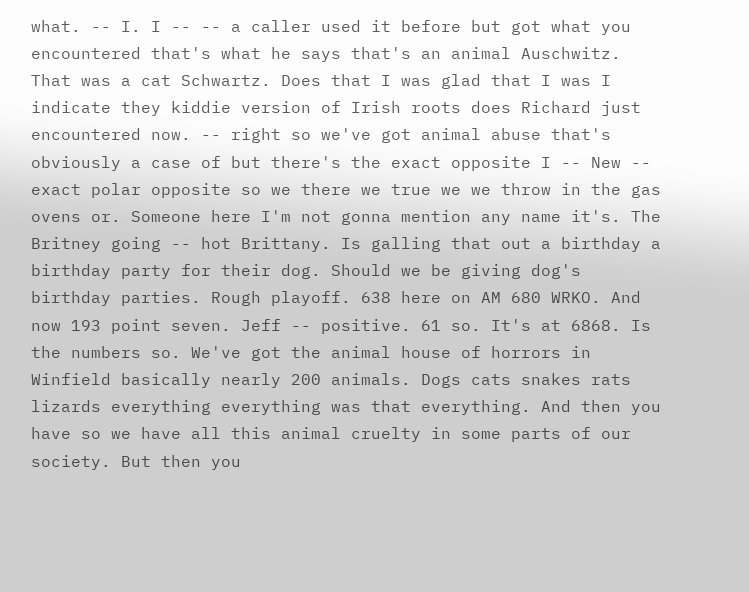what. -- I. I -- -- a caller used it before but got what you encountered that's what he says that's an animal Auschwitz. That was a cat Schwartz. Does that I was glad that I was I indicate they kiddie version of Irish roots does Richard just encountered now. -- right so we've got animal abuse that's obviously a case of but there's the exact opposite I -- New -- exact polar opposite so we there we true we we throw in the gas ovens or. Someone here I'm not gonna mention any name it's. The Britney going -- hot Brittany. Is galling that out a birthday a birthday party for their dog. Should we be giving dog's birthday parties. Rough playoff. 638 here on AM 680 WRKO. And now 193 point seven. Jeff -- positive. 61 so. It's at 6868. Is the numbers so. We've got the animal house of horrors in Winfield basically nearly 200 animals. Dogs cats snakes rats lizards everything everything was that everything. And then you have so we have all this animal cruelty in some parts of our society. But then you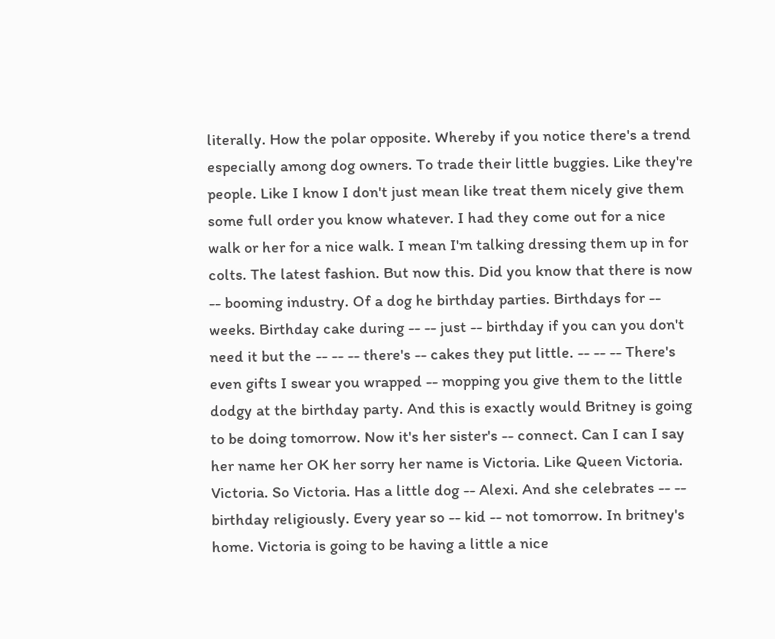literally. How the polar opposite. Whereby if you notice there's a trend especially among dog owners. To trade their little buggies. Like they're people. Like I know I don't just mean like treat them nicely give them some full order you know whatever. I had they come out for a nice walk or her for a nice walk. I mean I'm talking dressing them up in for colts. The latest fashion. But now this. Did you know that there is now -- booming industry. Of a dog he birthday parties. Birthdays for -- weeks. Birthday cake during -- -- just -- birthday if you can you don't need it but the -- -- -- there's -- cakes they put little. -- -- -- There's even gifts I swear you wrapped -- mopping you give them to the little dodgy at the birthday party. And this is exactly would Britney is going to be doing tomorrow. Now it's her sister's -- connect. Can I can I say her name her OK her sorry her name is Victoria. Like Queen Victoria. Victoria. So Victoria. Has a little dog -- Alexi. And she celebrates -- -- birthday religiously. Every year so -- kid -- not tomorrow. In britney's home. Victoria is going to be having a little a nice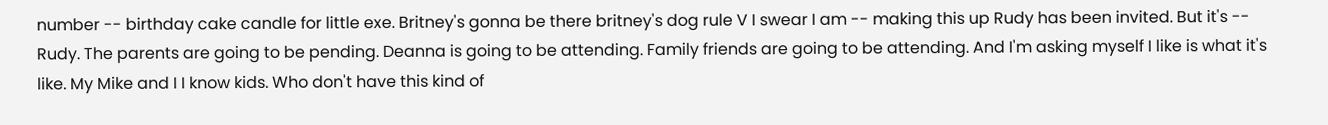number -- birthday cake candle for little exe. Britney's gonna be there britney's dog rule V I swear I am -- making this up Rudy has been invited. But it's -- Rudy. The parents are going to be pending. Deanna is going to be attending. Family friends are going to be attending. And I'm asking myself I like is what it's like. My Mike and I I know kids. Who don't have this kind of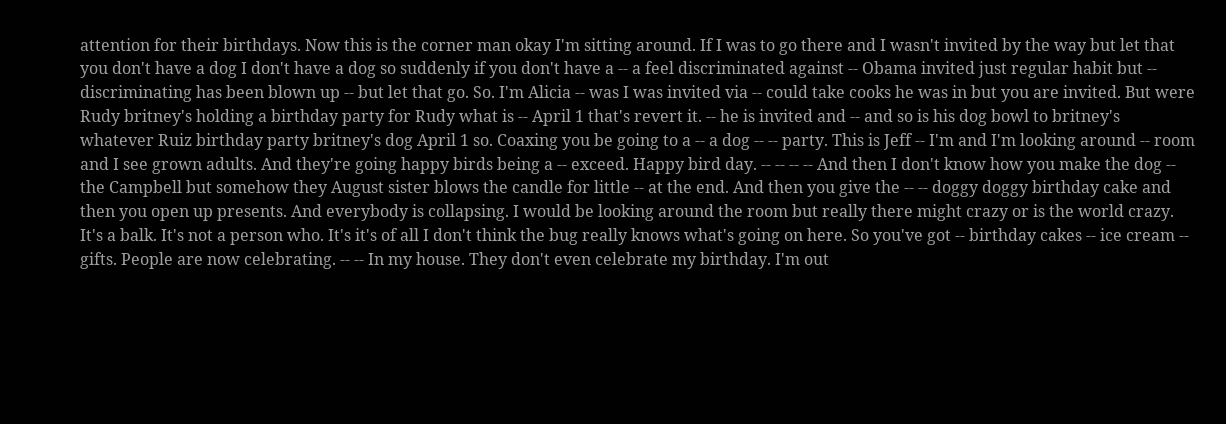attention for their birthdays. Now this is the corner man okay I'm sitting around. If I was to go there and I wasn't invited by the way but let that you don't have a dog I don't have a dog so suddenly if you don't have a -- a feel discriminated against -- Obama invited just regular habit but -- discriminating has been blown up -- but let that go. So. I'm Alicia -- was I was invited via -- could take cooks he was in but you are invited. But were Rudy britney's holding a birthday party for Rudy what is -- April 1 that's revert it. -- he is invited and -- and so is his dog bowl to britney's whatever Ruiz birthday party britney's dog April 1 so. Coaxing you be going to a -- a dog -- -- party. This is Jeff -- I'm and I'm looking around -- room and I see grown adults. And they're going happy birds being a -- exceed. Happy bird day. -- -- -- -- And then I don't know how you make the dog -- the Campbell but somehow they August sister blows the candle for little -- at the end. And then you give the -- -- doggy doggy birthday cake and then you open up presents. And everybody is collapsing. I would be looking around the room but really there might crazy or is the world crazy. It's a balk. It's not a person who. It's it's of all I don't think the bug really knows what's going on here. So you've got -- birthday cakes -- ice cream -- gifts. People are now celebrating. -- -- In my house. They don't even celebrate my birthday. I'm out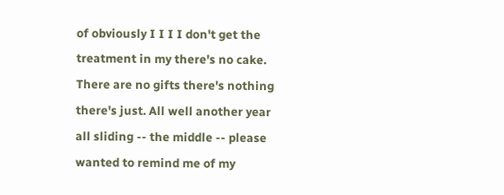of obviously I I I I don't get the treatment in my there's no cake. There are no gifts there's nothing there's just. All well another year all sliding -- the middle -- please wanted to remind me of my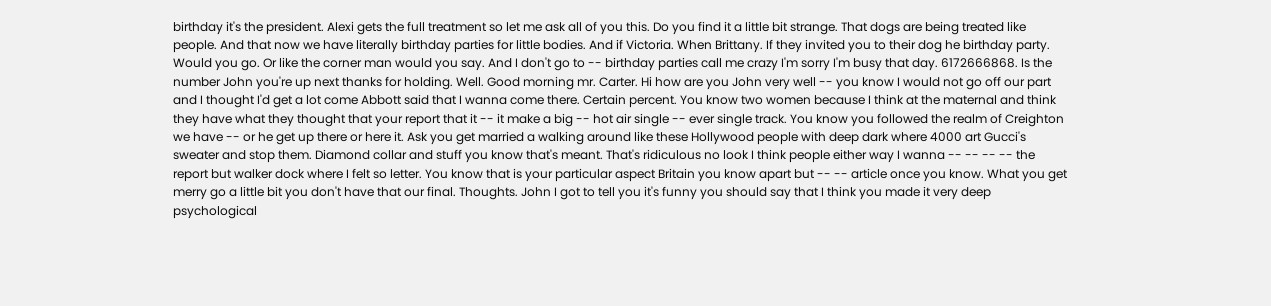birthday it's the president. Alexi gets the full treatment so let me ask all of you this. Do you find it a little bit strange. That dogs are being treated like people. And that now we have literally birthday parties for little bodies. And if Victoria. When Brittany. If they invited you to their dog he birthday party. Would you go. Or like the corner man would you say. And I don't go to -- birthday parties call me crazy I'm sorry I'm busy that day. 6172666868. Is the number John you're up next thanks for holding. Well. Good morning mr. Carter. Hi how are you John very well -- you know I would not go off our part and I thought I'd get a lot come Abbott said that I wanna come there. Certain percent. You know two women because I think at the maternal and think they have what they thought that your report that it -- it make a big -- hot air single -- ever single track. You know you followed the realm of Creighton we have -- or he get up there or here it. Ask you get married a walking around like these Hollywood people with deep dark where 4000 art Gucci's sweater and stop them. Diamond collar and stuff you know that's meant. That's ridiculous no look I think people either way I wanna -- -- -- -- the report but walker dock where I felt so letter. You know that is your particular aspect Britain you know apart but -- -- article once you know. What you get merry go a little bit you don't have that our final. Thoughts. John I got to tell you it's funny you should say that I think you made it very deep psychological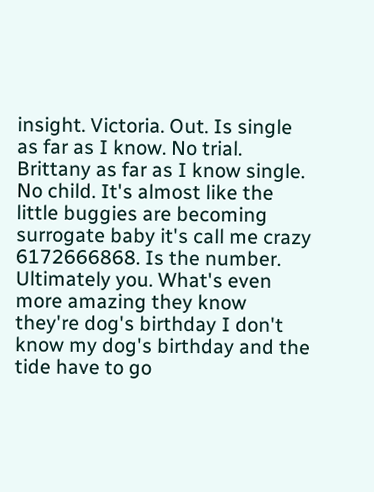insight. Victoria. Out. Is single as far as I know. No trial. Brittany as far as I know single. No child. It's almost like the little buggies are becoming surrogate baby it's call me crazy 6172666868. Is the number. Ultimately you. What's even more amazing they know they're dog's birthday I don't know my dog's birthday and the tide have to go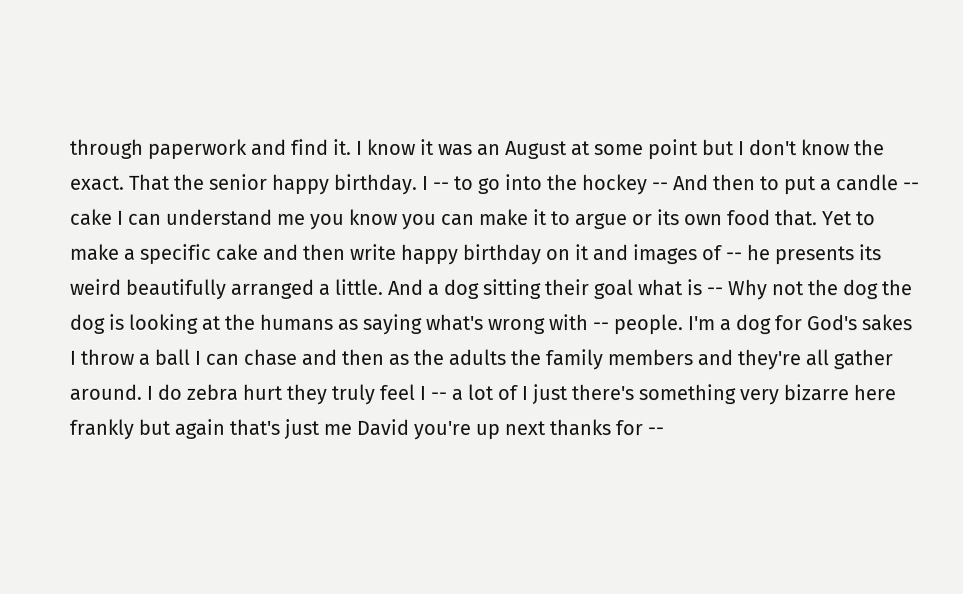through paperwork and find it. I know it was an August at some point but I don't know the exact. That the senior happy birthday. I -- to go into the hockey -- And then to put a candle -- cake I can understand me you know you can make it to argue or its own food that. Yet to make a specific cake and then write happy birthday on it and images of -- he presents its weird beautifully arranged a little. And a dog sitting their goal what is -- Why not the dog the dog is looking at the humans as saying what's wrong with -- people. I'm a dog for God's sakes I throw a ball I can chase and then as the adults the family members and they're all gather around. I do zebra hurt they truly feel I -- a lot of I just there's something very bizarre here frankly but again that's just me David you're up next thanks for --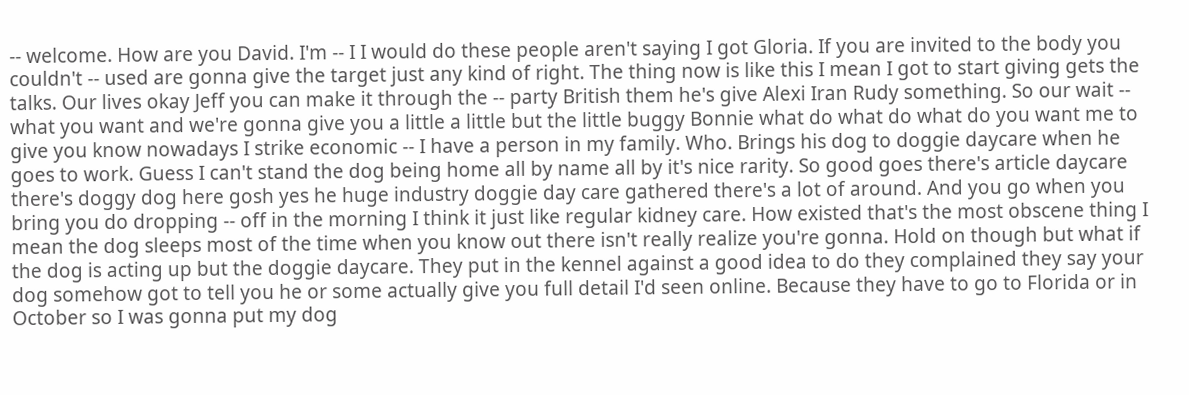-- welcome. How are you David. I'm -- I I would do these people aren't saying I got Gloria. If you are invited to the body you couldn't -- used are gonna give the target just any kind of right. The thing now is like this I mean I got to start giving gets the talks. Our lives okay Jeff you can make it through the -- party British them he's give Alexi Iran Rudy something. So our wait -- what you want and we're gonna give you a little a little but the little buggy Bonnie what do what do what do you want me to give you know nowadays I strike economic -- I have a person in my family. Who. Brings his dog to doggie daycare when he goes to work. Guess I can't stand the dog being home all by name all by it's nice rarity. So good goes there's article daycare there's doggy dog here gosh yes he huge industry doggie day care gathered there's a lot of around. And you go when you bring you do dropping -- off in the morning I think it just like regular kidney care. How existed that's the most obscene thing I mean the dog sleeps most of the time when you know out there isn't really realize you're gonna. Hold on though but what if the dog is acting up but the doggie daycare. They put in the kennel against a good idea to do they complained they say your dog somehow got to tell you he or some actually give you full detail I'd seen online. Because they have to go to Florida or in October so I was gonna put my dog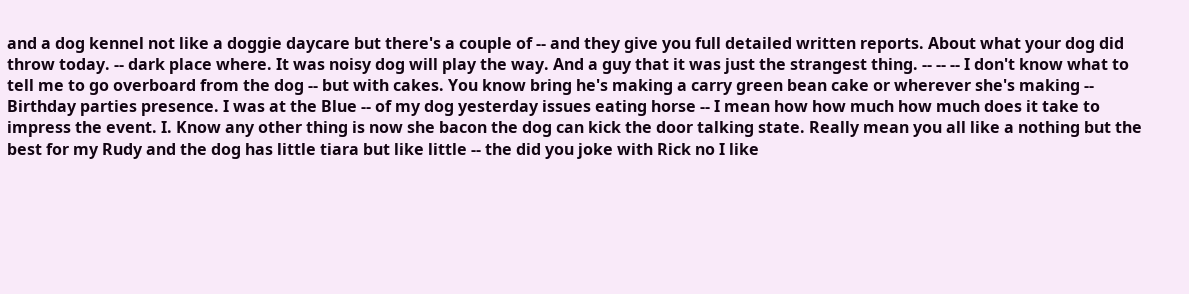and a dog kennel not like a doggie daycare but there's a couple of -- and they give you full detailed written reports. About what your dog did throw today. -- dark place where. It was noisy dog will play the way. And a guy that it was just the strangest thing. -- -- -- I don't know what to tell me to go overboard from the dog -- but with cakes. You know bring he's making a carry green bean cake or wherever she's making -- Birthday parties presence. I was at the Blue -- of my dog yesterday issues eating horse -- I mean how how much how much does it take to impress the event. I. Know any other thing is now she bacon the dog can kick the door talking state. Really mean you all like a nothing but the best for my Rudy and the dog has little tiara but like little -- the did you joke with Rick no I like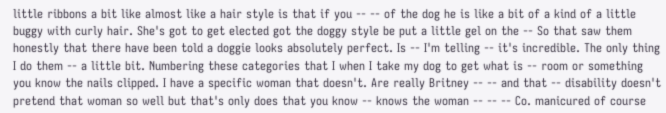little ribbons a bit like almost like a hair style is that if you -- -- of the dog he is like a bit of a kind of a little buggy with curly hair. She's got to get elected got the doggy style be put a little gel on the -- So that saw them honestly that there have been told a doggie looks absolutely perfect. Is -- I'm telling -- it's incredible. The only thing I do them -- a little bit. Numbering these categories that I when I take my dog to get what is -- room or something you know the nails clipped. I have a specific woman that doesn't. Are really Britney -- -- and that -- disability doesn't pretend that woman so well but that's only does that you know -- knows the woman -- -- -- Co. manicured of course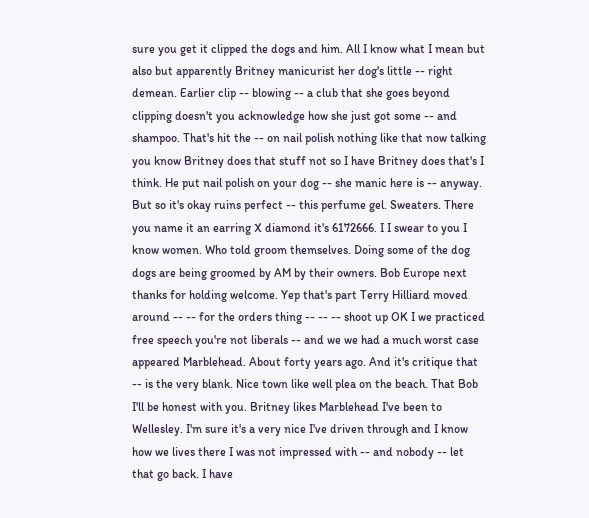sure you get it clipped the dogs and him. All I know what I mean but also but apparently Britney manicurist her dog's little -- right demean. Earlier clip -- blowing -- a club that she goes beyond clipping doesn't you acknowledge how she just got some -- and shampoo. That's hit the -- on nail polish nothing like that now talking you know Britney does that stuff not so I have Britney does that's I think. He put nail polish on your dog -- she manic here is -- anyway. But so it's okay ruins perfect -- this perfume gel. Sweaters. There you name it an earring X diamond it's 6172666. I I swear to you I know women. Who told groom themselves. Doing some of the dog dogs are being groomed by AM by their owners. Bob Europe next thanks for holding welcome. Yep that's part Terry Hilliard moved around -- -- for the orders thing -- -- -- shoot up OK I we practiced free speech you're not liberals -- and we we had a much worst case appeared Marblehead. About forty years ago. And it's critique that -- is the very blank. Nice town like well plea on the beach. That Bob I'll be honest with you. Britney likes Marblehead I've been to Wellesley. I'm sure it's a very nice I've driven through and I know how we lives there I was not impressed with -- and nobody -- let that go back. I have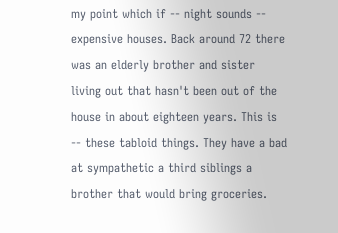my point which if -- night sounds -- expensive houses. Back around 72 there was an elderly brother and sister living out that hasn't been out of the house in about eighteen years. This is -- these tabloid things. They have a bad at sympathetic a third siblings a brother that would bring groceries.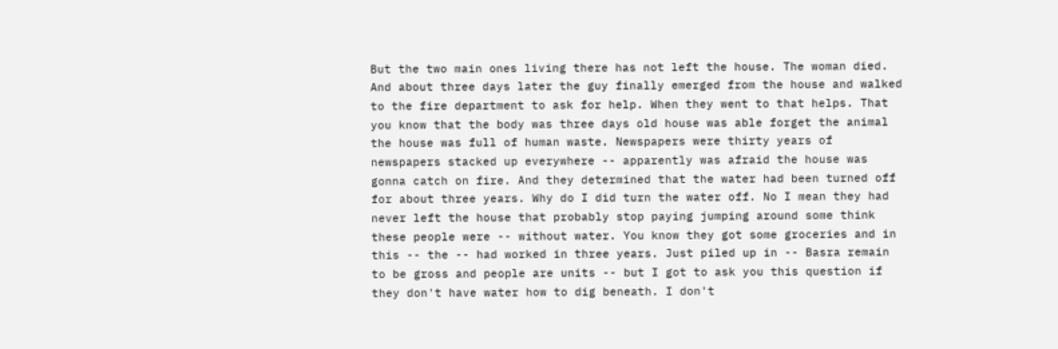But the two main ones living there has not left the house. The woman died. And about three days later the guy finally emerged from the house and walked to the fire department to ask for help. When they went to that helps. That you know that the body was three days old house was able forget the animal the house was full of human waste. Newspapers were thirty years of newspapers stacked up everywhere -- apparently was afraid the house was gonna catch on fire. And they determined that the water had been turned off for about three years. Why do I did turn the water off. No I mean they had never left the house that probably stop paying jumping around some think these people were -- without water. You know they got some groceries and in this -- the -- had worked in three years. Just piled up in -- Basra remain to be gross and people are units -- but I got to ask you this question if they don't have water how to dig beneath. I don't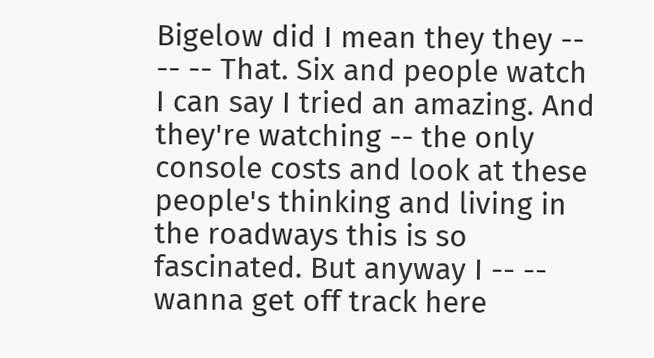Bigelow did I mean they they -- -- -- That. Six and people watch I can say I tried an amazing. And they're watching -- the only console costs and look at these people's thinking and living in the roadways this is so fascinated. But anyway I -- -- wanna get off track here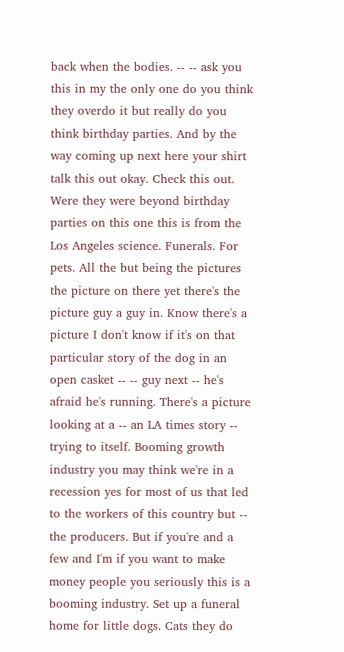back when the bodies. -- -- ask you this in my the only one do you think they overdo it but really do you think birthday parties. And by the way coming up next here your shirt talk this out okay. Check this out. Were they were beyond birthday parties on this one this is from the Los Angeles science. Funerals. For pets. All the but being the pictures the picture on there yet there's the picture guy a guy in. Know there's a picture I don't know if it's on that particular story of the dog in an open casket -- -- guy next -- he's afraid he's running. There's a picture looking at a -- an LA times story -- trying to itself. Booming growth industry you may think we're in a recession yes for most of us that led to the workers of this country but -- the producers. But if you're and a few and I'm if you want to make money people you seriously this is a booming industry. Set up a funeral home for little dogs. Cats they do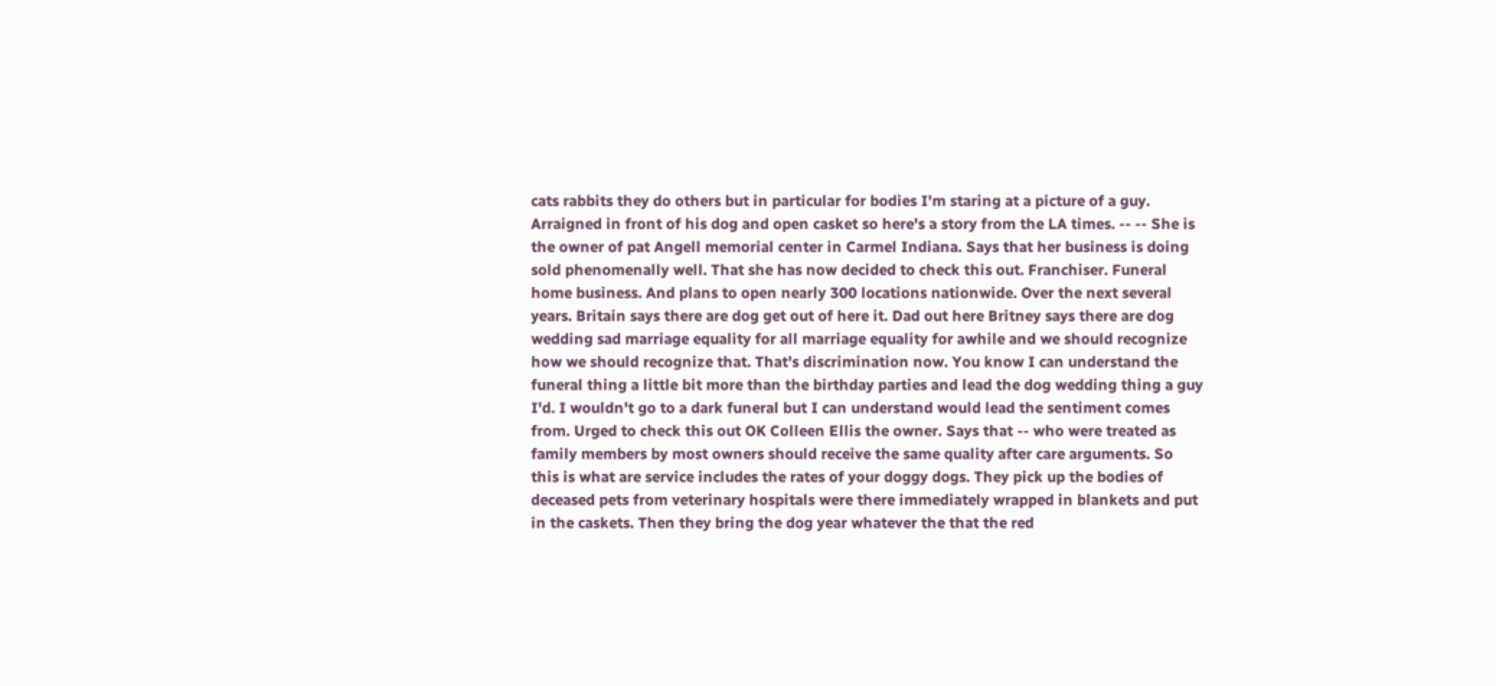cats rabbits they do others but in particular for bodies I'm staring at a picture of a guy. Arraigned in front of his dog and open casket so here's a story from the LA times. -- -- She is the owner of pat Angell memorial center in Carmel Indiana. Says that her business is doing sold phenomenally well. That she has now decided to check this out. Franchiser. Funeral home business. And plans to open nearly 300 locations nationwide. Over the next several years. Britain says there are dog get out of here it. Dad out here Britney says there are dog wedding sad marriage equality for all marriage equality for awhile and we should recognize how we should recognize that. That's discrimination now. You know I can understand the funeral thing a little bit more than the birthday parties and lead the dog wedding thing a guy I'd. I wouldn't go to a dark funeral but I can understand would lead the sentiment comes from. Urged to check this out OK Colleen Ellis the owner. Says that -- who were treated as family members by most owners should receive the same quality after care arguments. So this is what are service includes the rates of your doggy dogs. They pick up the bodies of deceased pets from veterinary hospitals were there immediately wrapped in blankets and put in the caskets. Then they bring the dog year whatever the that the red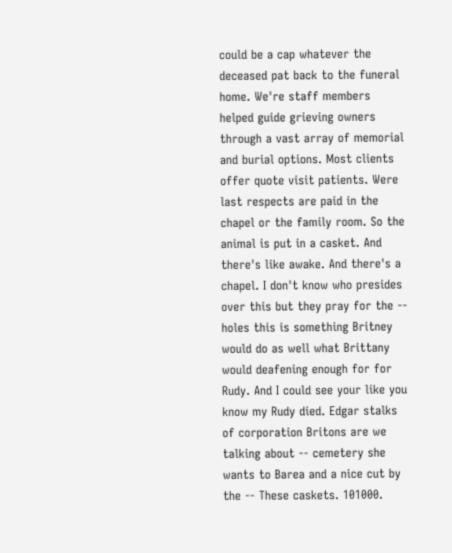could be a cap whatever the deceased pat back to the funeral home. We're staff members helped guide grieving owners through a vast array of memorial and burial options. Most clients offer quote visit patients. Were last respects are paid in the chapel or the family room. So the animal is put in a casket. And there's like awake. And there's a chapel. I don't know who presides over this but they pray for the -- holes this is something Britney would do as well what Brittany would deafening enough for for Rudy. And I could see your like you know my Rudy died. Edgar stalks of corporation Britons are we talking about -- cemetery she wants to Barea and a nice cut by the -- These caskets. 101000.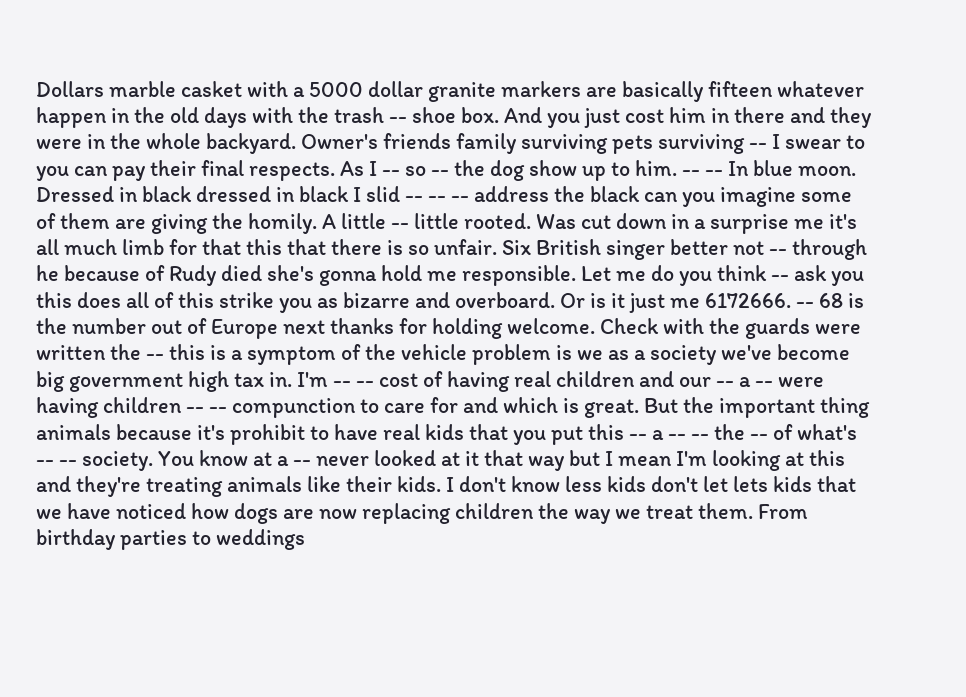Dollars marble casket with a 5000 dollar granite markers are basically fifteen whatever happen in the old days with the trash -- shoe box. And you just cost him in there and they were in the whole backyard. Owner's friends family surviving pets surviving -- I swear to you can pay their final respects. As I -- so -- the dog show up to him. -- -- In blue moon. Dressed in black dressed in black I slid -- -- -- address the black can you imagine some of them are giving the homily. A little -- little rooted. Was cut down in a surprise me it's all much limb for that this that there is so unfair. Six British singer better not -- through he because of Rudy died she's gonna hold me responsible. Let me do you think -- ask you this does all of this strike you as bizarre and overboard. Or is it just me 6172666. -- 68 is the number out of Europe next thanks for holding welcome. Check with the guards were written the -- this is a symptom of the vehicle problem is we as a society we've become big government high tax in. I'm -- -- cost of having real children and our -- a -- were having children -- -- compunction to care for and which is great. But the important thing animals because it's prohibit to have real kids that you put this -- a -- -- the -- of what's -- -- society. You know at a -- never looked at it that way but I mean I'm looking at this and they're treating animals like their kids. I don't know less kids don't let lets kids that we have noticed how dogs are now replacing children the way we treat them. From birthday parties to weddings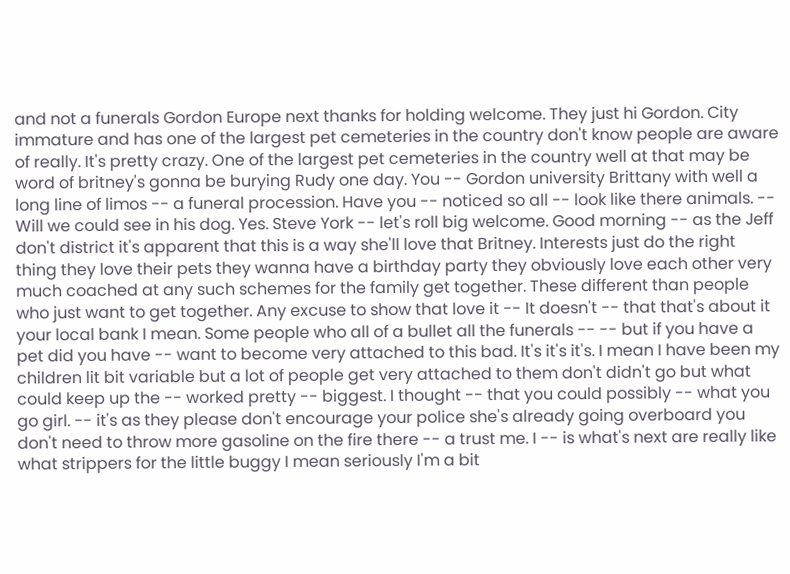and not a funerals Gordon Europe next thanks for holding welcome. They just hi Gordon. City immature and has one of the largest pet cemeteries in the country don't know people are aware of really. It's pretty crazy. One of the largest pet cemeteries in the country well at that may be word of britney's gonna be burying Rudy one day. You -- Gordon university Brittany with well a long line of limos -- a funeral procession. Have you -- noticed so all -- look like there animals. -- Will we could see in his dog. Yes. Steve York -- let's roll big welcome. Good morning -- as the Jeff don't district it's apparent that this is a way she'll love that Britney. Interests just do the right thing they love their pets they wanna have a birthday party they obviously love each other very much coached at any such schemes for the family get together. These different than people who just want to get together. Any excuse to show that love it -- It doesn't -- that that's about it your local bank I mean. Some people who all of a bullet all the funerals -- -- but if you have a pet did you have -- want to become very attached to this bad. It's it's it's. I mean I have been my children lit bit variable but a lot of people get very attached to them don't didn't go but what could keep up the -- worked pretty -- biggest. I thought -- that you could possibly -- what you go girl. -- it's as they please don't encourage your police she's already going overboard you don't need to throw more gasoline on the fire there -- a trust me. I -- is what's next are really like what strippers for the little buggy I mean seriously I'm a bit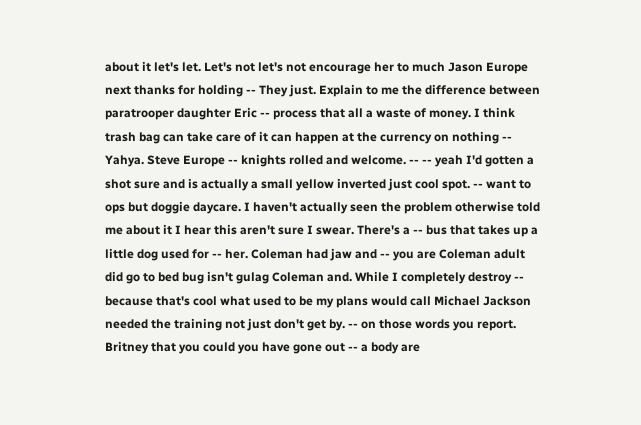about it let's let. Let's not let's not encourage her to much Jason Europe next thanks for holding -- They just. Explain to me the difference between paratrooper daughter Eric -- process that all a waste of money. I think trash bag can take care of it can happen at the currency on nothing -- Yahya. Steve Europe -- knights rolled and welcome. -- -- yeah I'd gotten a shot sure and is actually a small yellow inverted just cool spot. -- want to ops but doggie daycare. I haven't actually seen the problem otherwise told me about it I hear this aren't sure I swear. There's a -- bus that takes up a little dog used for -- her. Coleman had jaw and -- you are Coleman adult did go to bed bug isn't gulag Coleman and. While I completely destroy -- because that's cool what used to be my plans would call Michael Jackson needed the training not just don't get by. -- on those words you report. Britney that you could you have gone out -- a body are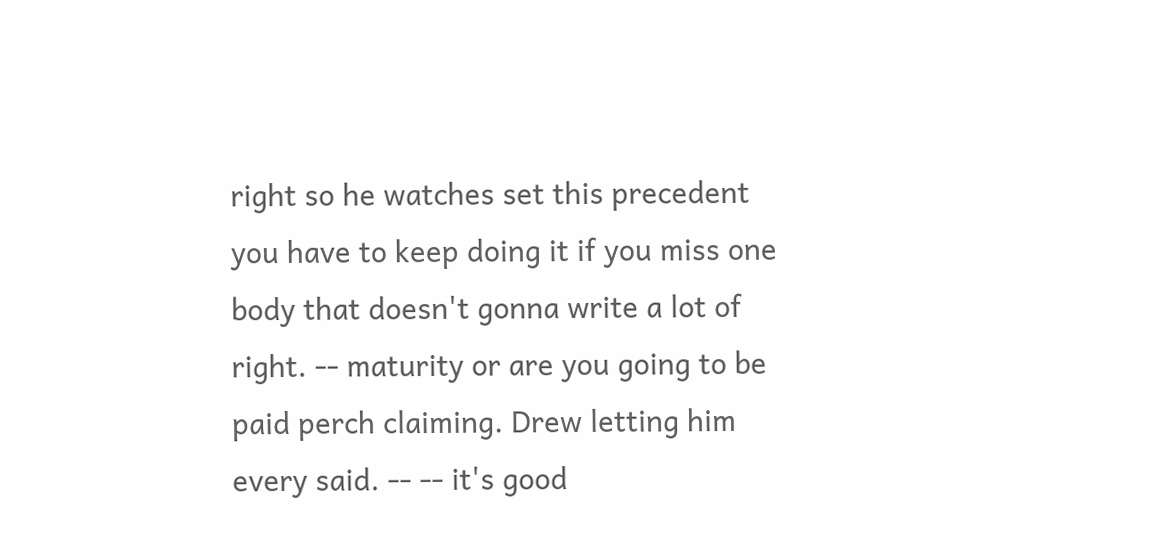right so he watches set this precedent you have to keep doing it if you miss one body that doesn't gonna write a lot of right. -- maturity or are you going to be paid perch claiming. Drew letting him every said. -- -- it's good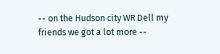-- on the Hudson city WR Dell my friends we got a lot more --